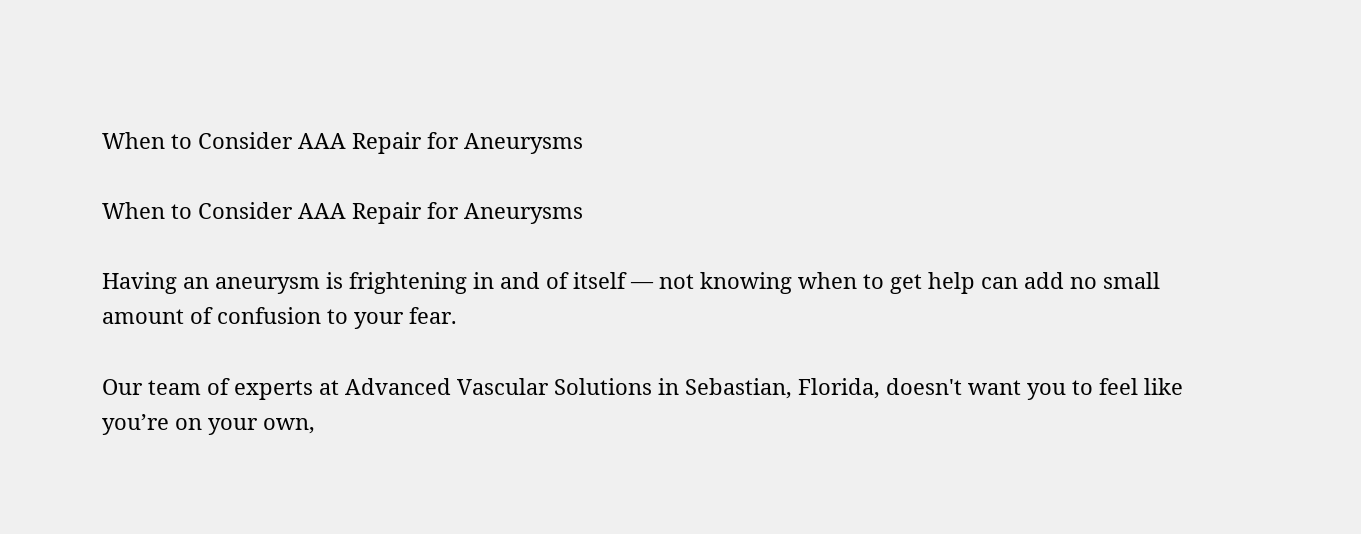When to Consider AAA Repair for Aneurysms

When to Consider AAA Repair for Aneurysms

Having an aneurysm is frightening in and of itself — not knowing when to get help can add no small amount of confusion to your fear.

Our team of experts at Advanced Vascular Solutions in Sebastian, Florida, doesn't want you to feel like you’re on your own,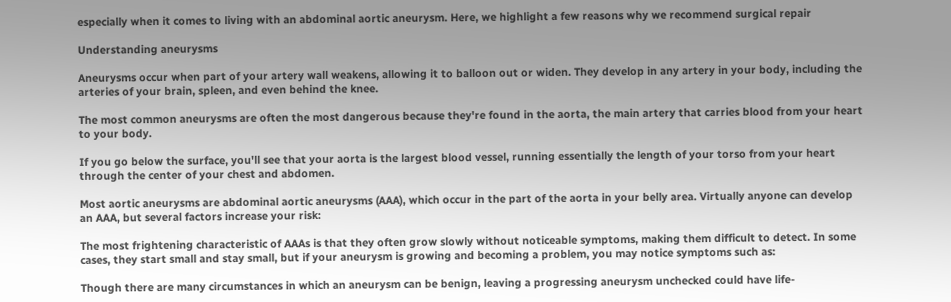especially when it comes to living with an abdominal aortic aneurysm. Here, we highlight a few reasons why we recommend surgical repair

Understanding aneurysms

Aneurysms occur when part of your artery wall weakens, allowing it to balloon out or widen. They develop in any artery in your body, including the arteries of your brain, spleen, and even behind the knee.

The most common aneurysms are often the most dangerous because they're found in the aorta, the main artery that carries blood from your heart to your body.

If you go below the surface, you'll see that your aorta is the largest blood vessel, running essentially the length of your torso from your heart through the center of your chest and abdomen.

Most aortic aneurysms are abdominal aortic aneurysms (AAA), which occur in the part of the aorta in your belly area. Virtually anyone can develop an AAA, but several factors increase your risk:

The most frightening characteristic of AAAs is that they often grow slowly without noticeable symptoms, making them difficult to detect. In some cases, they start small and stay small, but if your aneurysm is growing and becoming a problem, you may notice symptoms such as:

Though there are many circumstances in which an aneurysm can be benign, leaving a progressing aneurysm unchecked could have life-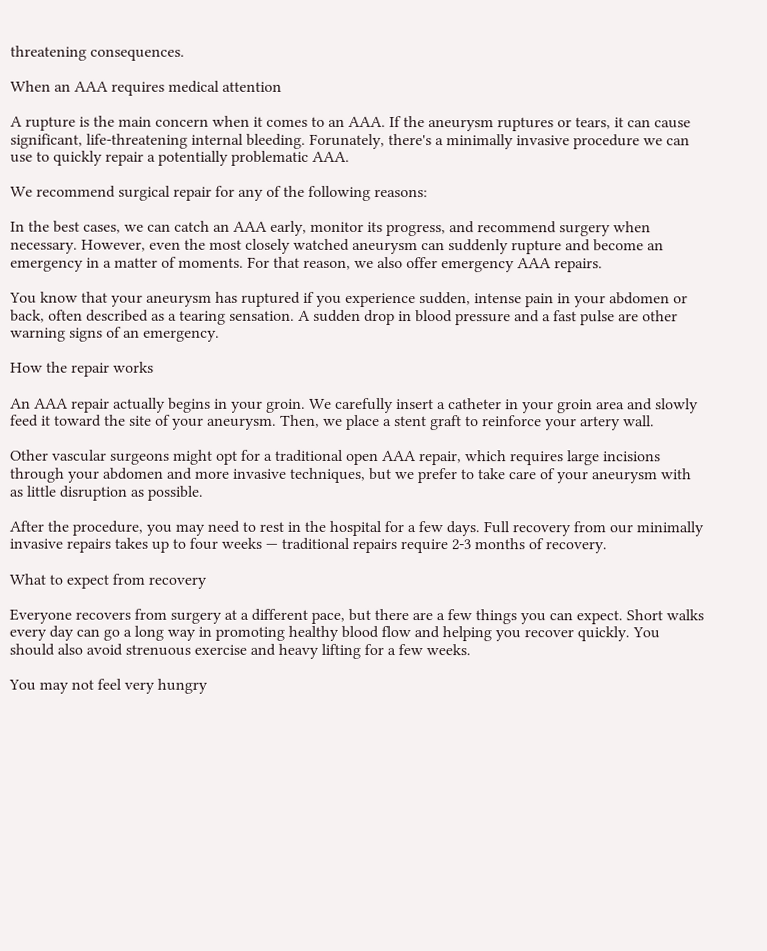threatening consequences.

When an AAA requires medical attention

A rupture is the main concern when it comes to an AAA. If the aneurysm ruptures or tears, it can cause significant, life-threatening internal bleeding. Forunately, there's a minimally invasive procedure we can use to quickly repair a potentially problematic AAA.

We recommend surgical repair for any of the following reasons:

In the best cases, we can catch an AAA early, monitor its progress, and recommend surgery when necessary. However, even the most closely watched aneurysm can suddenly rupture and become an emergency in a matter of moments. For that reason, we also offer emergency AAA repairs.

You know that your aneurysm has ruptured if you experience sudden, intense pain in your abdomen or back, often described as a tearing sensation. A sudden drop in blood pressure and a fast pulse are other warning signs of an emergency.

How the repair works

An AAA repair actually begins in your groin. We carefully insert a catheter in your groin area and slowly feed it toward the site of your aneurysm. Then, we place a stent graft to reinforce your artery wall.

Other vascular surgeons might opt for a traditional open AAA repair, which requires large incisions through your abdomen and more invasive techniques, but we prefer to take care of your aneurysm with as little disruption as possible.

After the procedure, you may need to rest in the hospital for a few days. Full recovery from our minimally invasive repairs takes up to four weeks — traditional repairs require 2-3 months of recovery.

What to expect from recovery

Everyone recovers from surgery at a different pace, but there are a few things you can expect. Short walks every day can go a long way in promoting healthy blood flow and helping you recover quickly. You should also avoid strenuous exercise and heavy lifting for a few weeks.

You may not feel very hungry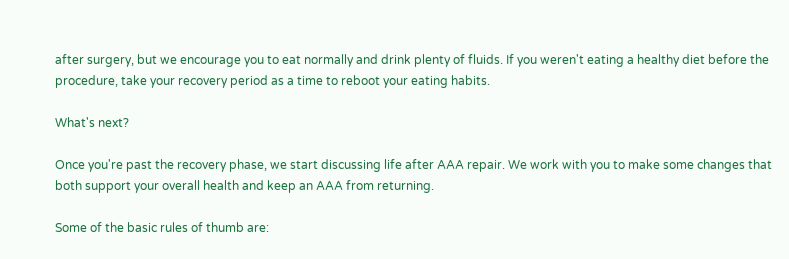after surgery, but we encourage you to eat normally and drink plenty of fluids. If you weren't eating a healthy diet before the procedure, take your recovery period as a time to reboot your eating habits.

What's next?

Once you're past the recovery phase, we start discussing life after AAA repair. We work with you to make some changes that both support your overall health and keep an AAA from returning.

Some of the basic rules of thumb are: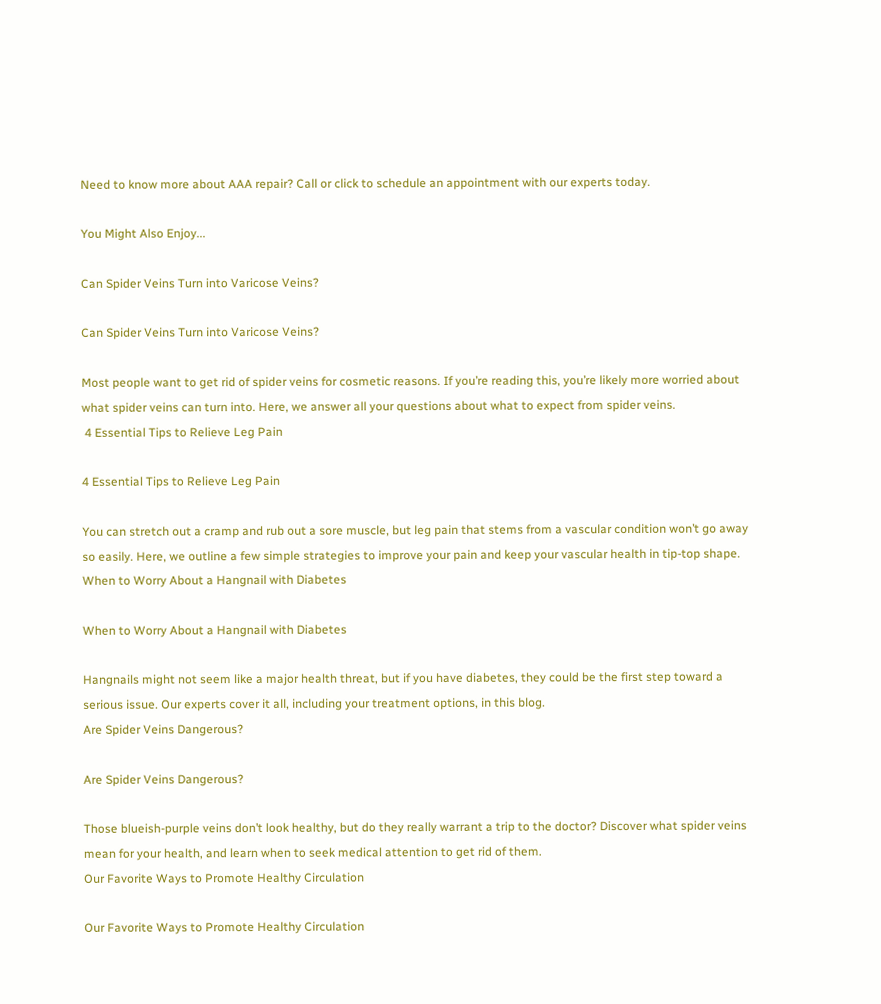Need to know more about AAA repair? Call or click to schedule an appointment with our experts today.

You Might Also Enjoy...

Can Spider Veins Turn into Varicose Veins?

Can Spider Veins Turn into Varicose Veins?

Most people want to get rid of spider veins for cosmetic reasons. If you’re reading this, you’re likely more worried about what spider veins can turn into. Here, we answer all your questions about what to expect from spider veins.
 4 Essential Tips to Relieve Leg Pain

4 Essential Tips to Relieve Leg Pain

You can stretch out a cramp and rub out a sore muscle, but leg pain that stems from a vascular condition won’t go away so easily. Here, we outline a few simple strategies to improve your pain and keep your vascular health in tip-top shape.
When to Worry About a Hangnail with Diabetes

When to Worry About a Hangnail with Diabetes

Hangnails might not seem like a major health threat, but if you have diabetes, they could be the first step toward a serious issue. Our experts cover it all, including your treatment options, in this blog.
Are Spider Veins Dangerous?

Are Spider Veins Dangerous?

Those blueish-purple veins don’t look healthy, but do they really warrant a trip to the doctor? Discover what spider veins mean for your health, and learn when to seek medical attention to get rid of them.
Our Favorite Ways to Promote Healthy Circulation

Our Favorite Ways to Promote Healthy Circulation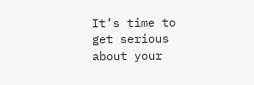It’s time to get serious about your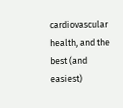cardiovascular health, and the best (and easiest)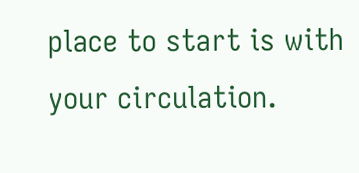place to start is with your circulation.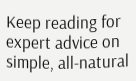Keep reading for expert advice on simple, all-natural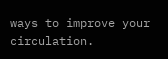ways to improve your circulation.